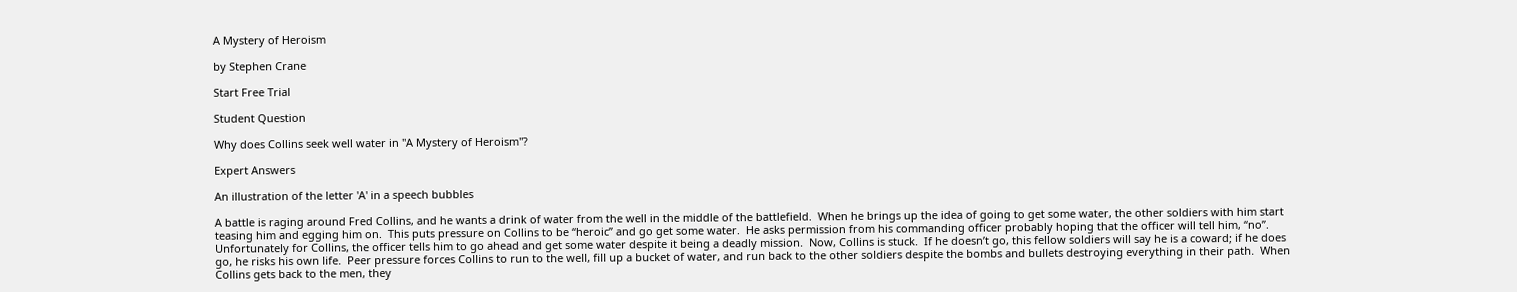A Mystery of Heroism

by Stephen Crane

Start Free Trial

Student Question

Why does Collins seek well water in "A Mystery of Heroism"?

Expert Answers

An illustration of the letter 'A' in a speech bubbles

A battle is raging around Fred Collins, and he wants a drink of water from the well in the middle of the battlefield.  When he brings up the idea of going to get some water, the other soldiers with him start teasing him and egging him on.  This puts pressure on Collins to be “heroic” and go get some water.  He asks permission from his commanding officer probably hoping that the officer will tell him, “no”.  Unfortunately for Collins, the officer tells him to go ahead and get some water despite it being a deadly mission.  Now, Collins is stuck.  If he doesn’t go, this fellow soldiers will say he is a coward; if he does go, he risks his own life.  Peer pressure forces Collins to run to the well, fill up a bucket of water, and run back to the other soldiers despite the bombs and bullets destroying everything in their path.  When Collins gets back to the men, they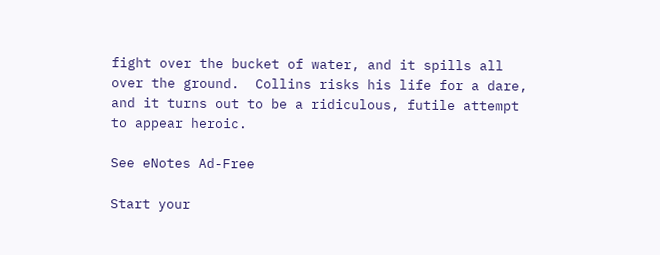fight over the bucket of water, and it spills all over the ground.  Collins risks his life for a dare, and it turns out to be a ridiculous, futile attempt to appear heroic.

See eNotes Ad-Free

Start your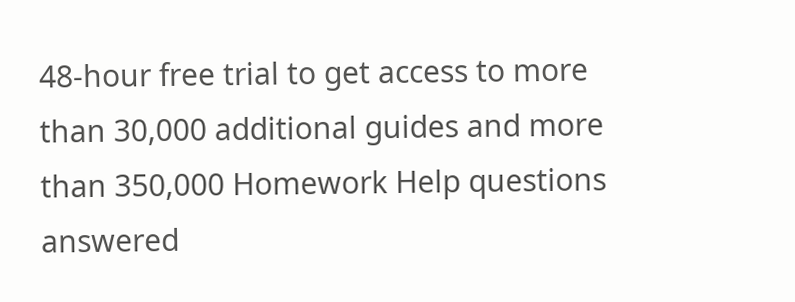48-hour free trial to get access to more than 30,000 additional guides and more than 350,000 Homework Help questions answered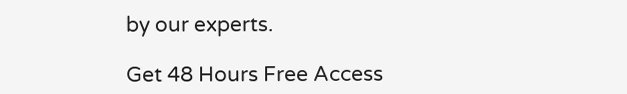by our experts.

Get 48 Hours Free Access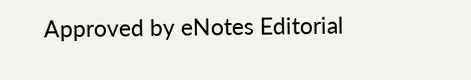Approved by eNotes Editorial